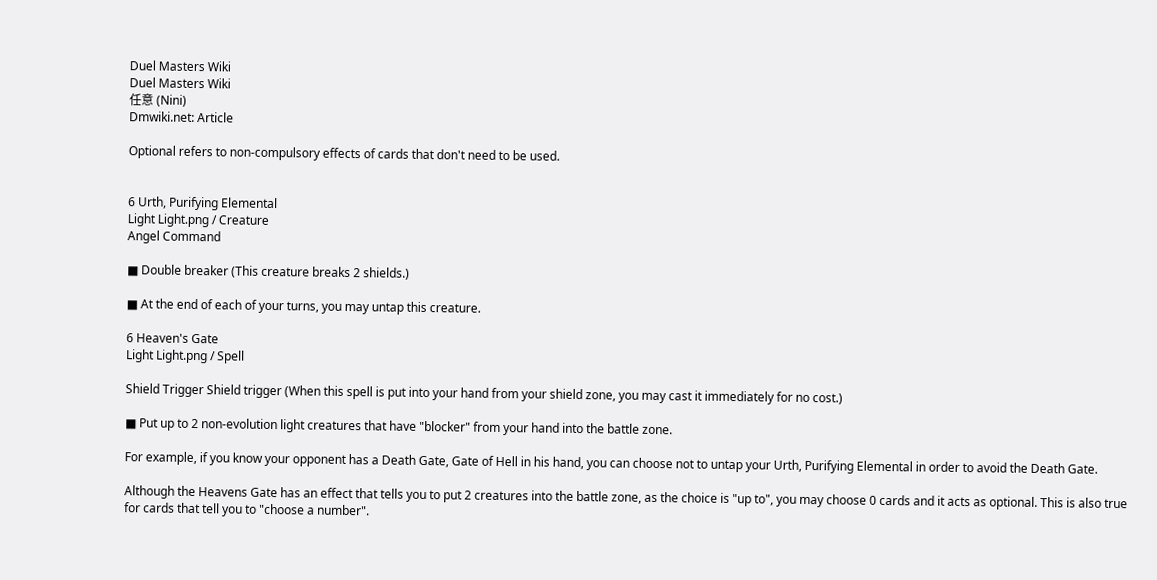Duel Masters Wiki
Duel Masters Wiki
任意 (Nini)
Dmwiki.net: Article

Optional refers to non-compulsory effects of cards that don't need to be used.


6 Urth, Purifying Elemental
Light Light.png / Creature
Angel Command

■ Double breaker (This creature breaks 2 shields.)

■ At the end of each of your turns, you may untap this creature.

6 Heaven's Gate
Light Light.png / Spell

Shield Trigger Shield trigger (When this spell is put into your hand from your shield zone, you may cast it immediately for no cost.)

■ Put up to 2 non-evolution light creatures that have "blocker" from your hand into the battle zone.

For example, if you know your opponent has a Death Gate, Gate of Hell in his hand, you can choose not to untap your Urth, Purifying Elemental in order to avoid the Death Gate.

Although the Heavens Gate has an effect that tells you to put 2 creatures into the battle zone, as the choice is "up to", you may choose 0 cards and it acts as optional. This is also true for cards that tell you to "choose a number".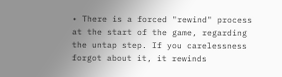• There is a forced "rewind" process at the start of the game, regarding the untap step. If you carelessness forgot about it, it rewinds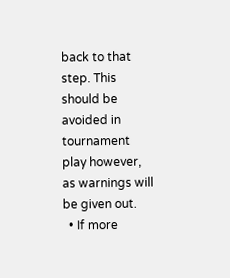back to that step. This should be avoided in tournament play however, as warnings will be given out.
  • If more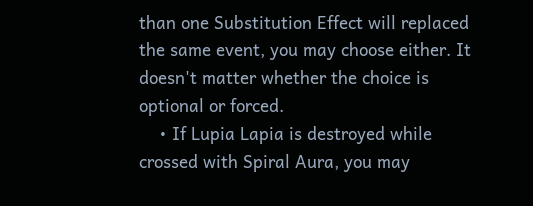than one Substitution Effect will replaced the same event, you may choose either. It doesn't matter whether the choice is optional or forced.
    • If Lupia Lapia is destroyed while crossed with Spiral Aura, you may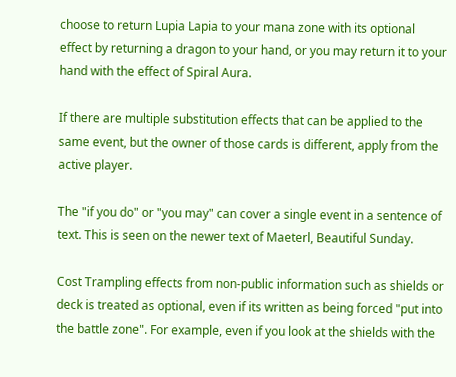choose to return Lupia Lapia to your mana zone with its optional effect by returning a dragon to your hand, or you may return it to your hand with the effect of Spiral Aura.

If there are multiple substitution effects that can be applied to the same event, but the owner of those cards is different, apply from the active player.

The "if you do" or "you may" can cover a single event in a sentence of text. This is seen on the newer text of Maeterl, Beautiful Sunday.

Cost Trampling effects from non-public information such as shields or deck is treated as optional, even if its written as being forced "put into the battle zone". For example, even if you look at the shields with the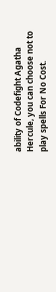ability of Codefight Agatha Hercule, you can choose not to play spells For No Cost.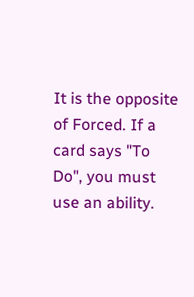It is the opposite of Forced. If a card says "To Do", you must use an ability.